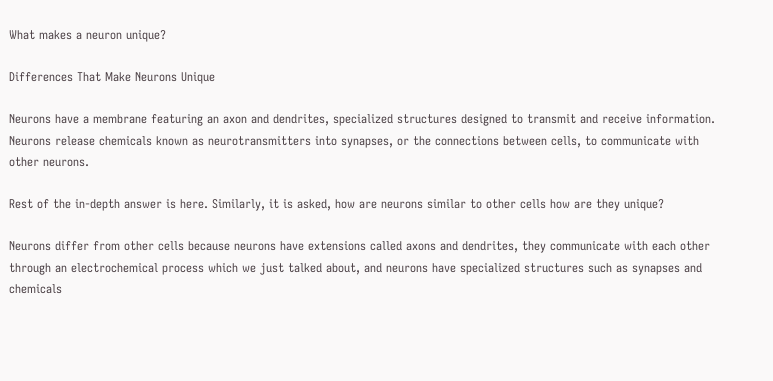What makes a neuron unique?

Differences That Make Neurons Unique

Neurons have a membrane featuring an axon and dendrites, specialized structures designed to transmit and receive information. Neurons release chemicals known as neurotransmitters into synapses, or the connections between cells, to communicate with other neurons.

Rest of the in-depth answer is here. Similarly, it is asked, how are neurons similar to other cells how are they unique?

Neurons differ from other cells because neurons have extensions called axons and dendrites, they communicate with each other through an electrochemical process which we just talked about, and neurons have specialized structures such as synapses and chemicals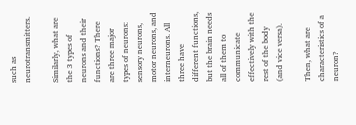such as neurotransmitters.

Similarly, what are the 3 types of neurons and their functions? There are three major types of neurons: sensory neurons, motor neurons, and interneurons. All three have different functions, but the brain needs all of them to communicate effectively with the rest of the body (and vice versa).

Then, what are characteristics of a neuron?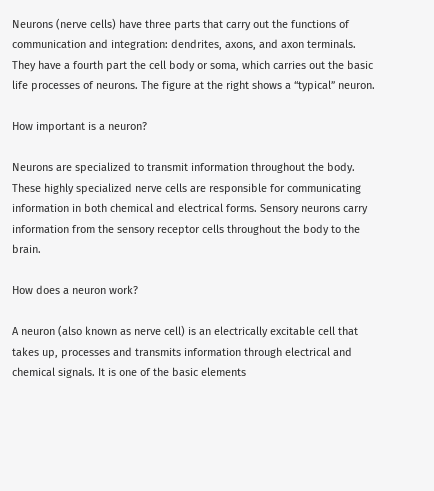Neurons (nerve cells) have three parts that carry out the functions of communication and integration: dendrites, axons, and axon terminals. They have a fourth part the cell body or soma, which carries out the basic life processes of neurons. The figure at the right shows a “typical” neuron.

How important is a neuron?

Neurons are specialized to transmit information throughout the body. These highly specialized nerve cells are responsible for communicating information in both chemical and electrical forms. Sensory neurons carry information from the sensory receptor cells throughout the body to the brain.

How does a neuron work?

A neuron (also known as nerve cell) is an electrically excitable cell that takes up, processes and transmits information through electrical and chemical signals. It is one of the basic elements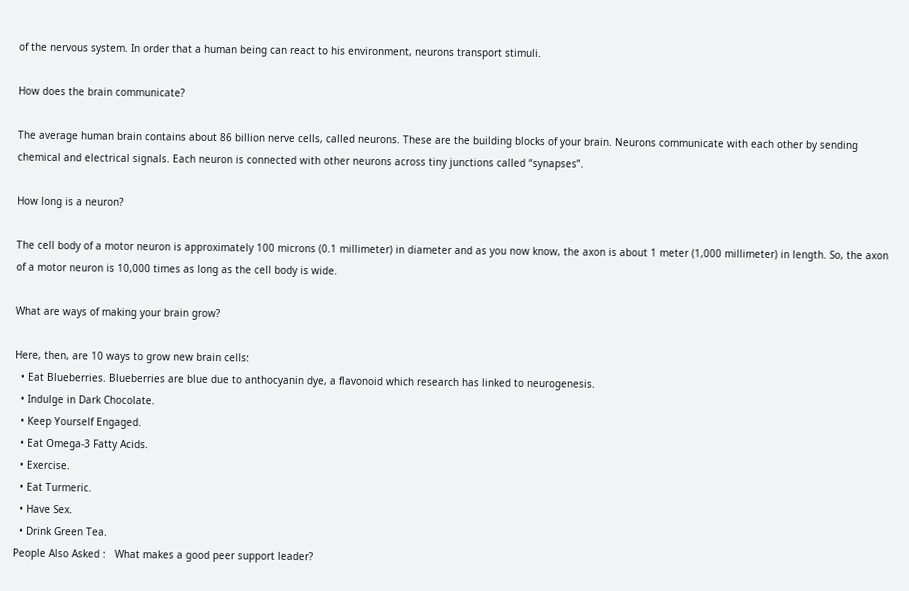of the nervous system. In order that a human being can react to his environment, neurons transport stimuli.

How does the brain communicate?

The average human brain contains about 86 billion nerve cells, called neurons. These are the building blocks of your brain. Neurons communicate with each other by sending chemical and electrical signals. Each neuron is connected with other neurons across tiny junctions called “synapses”.

How long is a neuron?

The cell body of a motor neuron is approximately 100 microns (0.1 millimeter) in diameter and as you now know, the axon is about 1 meter (1,000 millimeter) in length. So, the axon of a motor neuron is 10,000 times as long as the cell body is wide.

What are ways of making your brain grow?

Here, then, are 10 ways to grow new brain cells:
  • Eat Blueberries. Blueberries are blue due to anthocyanin dye, a flavonoid which research has linked to neurogenesis.
  • Indulge in Dark Chocolate.
  • Keep Yourself Engaged.
  • Eat Omega-3 Fatty Acids.
  • Exercise.
  • Eat Turmeric.
  • Have Sex.
  • Drink Green Tea.
People Also Asked :   What makes a good peer support leader?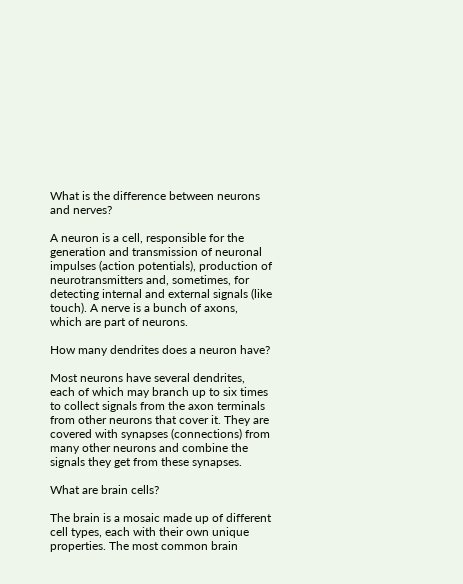What is the difference between neurons and nerves?

A neuron is a cell, responsible for the generation and transmission of neuronal impulses (action potentials), production of neurotransmitters and, sometimes, for detecting internal and external signals (like touch). A nerve is a bunch of axons, which are part of neurons.

How many dendrites does a neuron have?

Most neurons have several dendrites, each of which may branch up to six times to collect signals from the axon terminals from other neurons that cover it. They are covered with synapses (connections) from many other neurons and combine the signals they get from these synapses.

What are brain cells?

The brain is a mosaic made up of different cell types, each with their own unique properties. The most common brain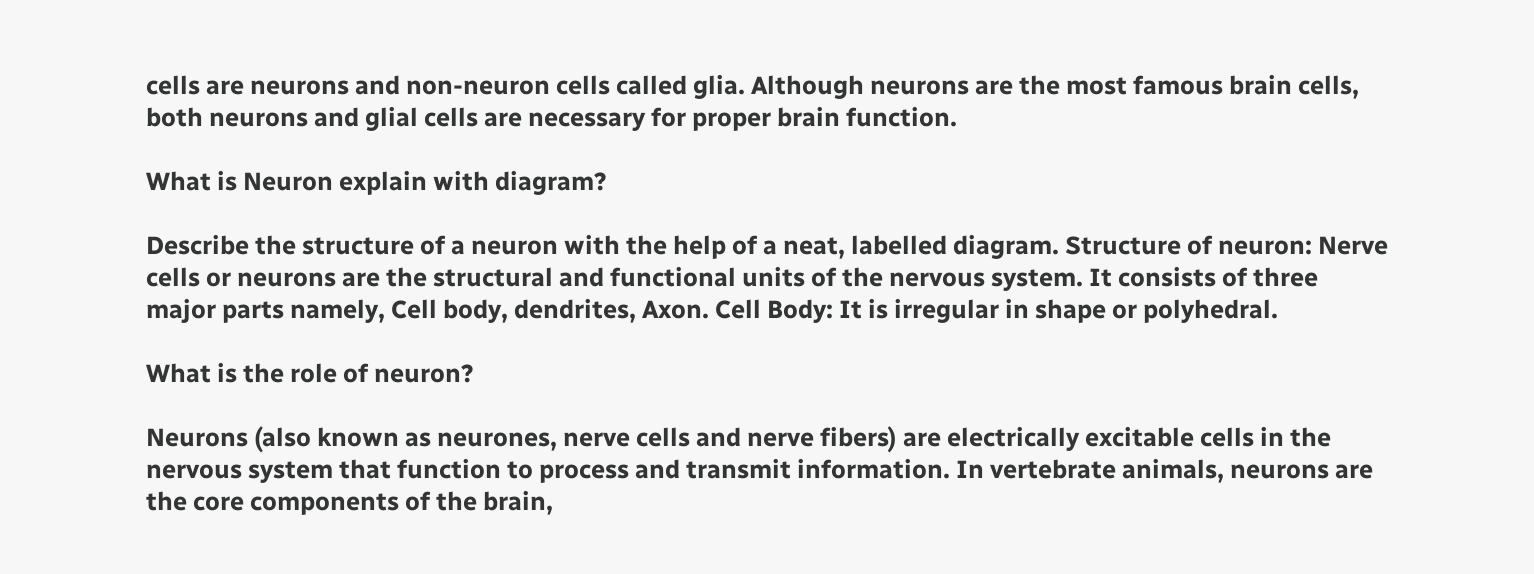cells are neurons and non-neuron cells called glia. Although neurons are the most famous brain cells, both neurons and glial cells are necessary for proper brain function.

What is Neuron explain with diagram?

Describe the structure of a neuron with the help of a neat, labelled diagram. Structure of neuron: Nerve cells or neurons are the structural and functional units of the nervous system. It consists of three major parts namely, Cell body, dendrites, Axon. Cell Body: It is irregular in shape or polyhedral.

What is the role of neuron?

Neurons (also known as neurones, nerve cells and nerve fibers) are electrically excitable cells in the nervous system that function to process and transmit information. In vertebrate animals, neurons are the core components of the brain,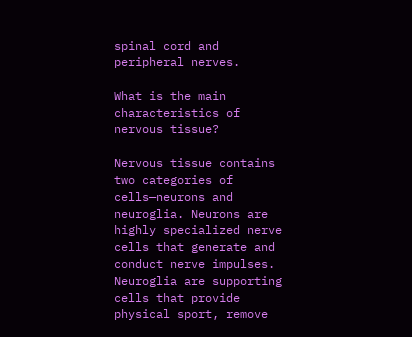spinal cord and peripheral nerves.

What is the main characteristics of nervous tissue?

Nervous tissue contains two categories of cells—neurons and neuroglia. Neurons are highly specialized nerve cells that generate and conduct nerve impulses. Neuroglia are supporting cells that provide physical sport, remove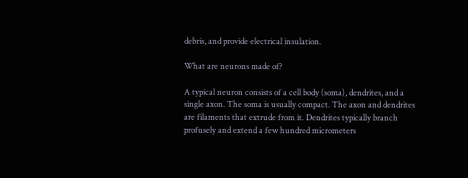debris, and provide electrical insulation.

What are neurons made of?

A typical neuron consists of a cell body (soma), dendrites, and a single axon. The soma is usually compact. The axon and dendrites are filaments that extrude from it. Dendrites typically branch profusely and extend a few hundred micrometers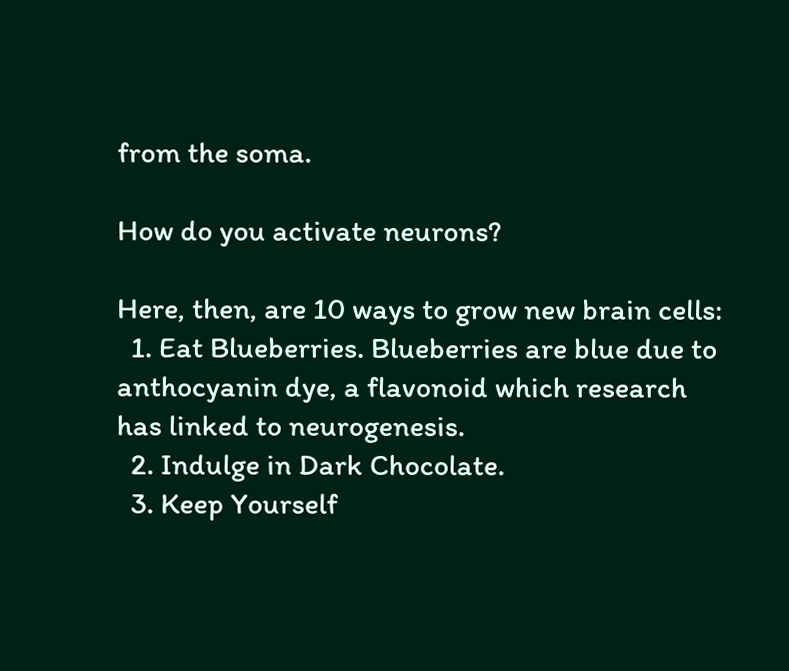from the soma.

How do you activate neurons?

Here, then, are 10 ways to grow new brain cells:
  1. Eat Blueberries. Blueberries are blue due to anthocyanin dye, a flavonoid which research has linked to neurogenesis.
  2. Indulge in Dark Chocolate.
  3. Keep Yourself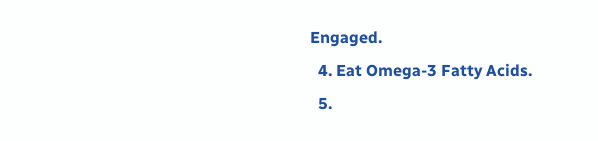Engaged.
  4. Eat Omega-3 Fatty Acids.
  5.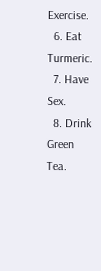Exercise.
  6. Eat Turmeric.
  7. Have Sex.
  8. Drink Green Tea.